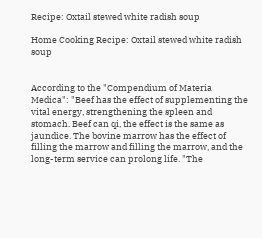Recipe: Oxtail stewed white radish soup

Home Cooking Recipe: Oxtail stewed white radish soup


According to the "Compendium of Materia Medica": "Beef has the effect of supplementing the vital energy, strengthening the spleen and stomach. Beef can qi, the effect is the same as jaundice. The bovine marrow has the effect of filling the marrow and filling the marrow, and the long-term service can prolong life. "The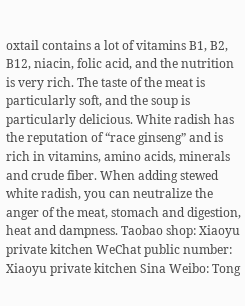oxtail contains a lot of vitamins B1, B2, B12, niacin, folic acid, and the nutrition is very rich. The taste of the meat is particularly soft, and the soup is particularly delicious. White radish has the reputation of “race ginseng” and is rich in vitamins, amino acids, minerals and crude fiber. When adding stewed white radish, you can neutralize the anger of the meat, stomach and digestion, heat and dampness. Taobao shop: Xiaoyu private kitchen WeChat public number: Xiaoyu private kitchen Sina Weibo: Tong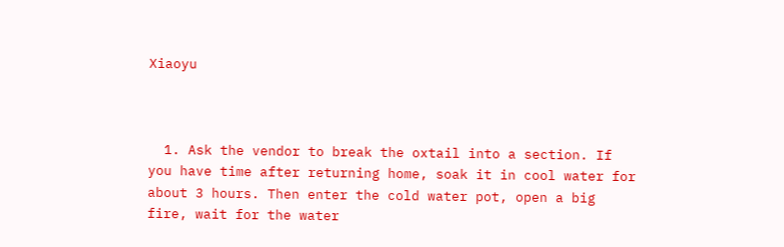Xiaoyu



  1. Ask the vendor to break the oxtail into a section. If you have time after returning home, soak it in cool water for about 3 hours. Then enter the cold water pot, open a big fire, wait for the water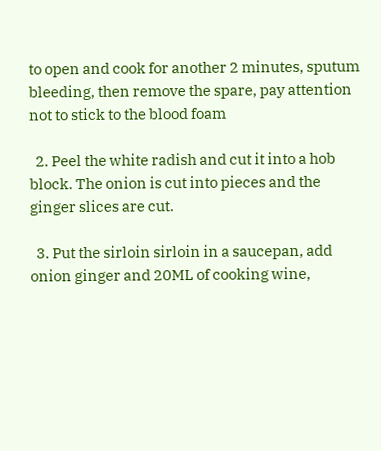to open and cook for another 2 minutes, sputum bleeding, then remove the spare, pay attention not to stick to the blood foam

  2. Peel the white radish and cut it into a hob block. The onion is cut into pieces and the ginger slices are cut.

  3. Put the sirloin sirloin in a saucepan, add onion ginger and 20ML of cooking wine,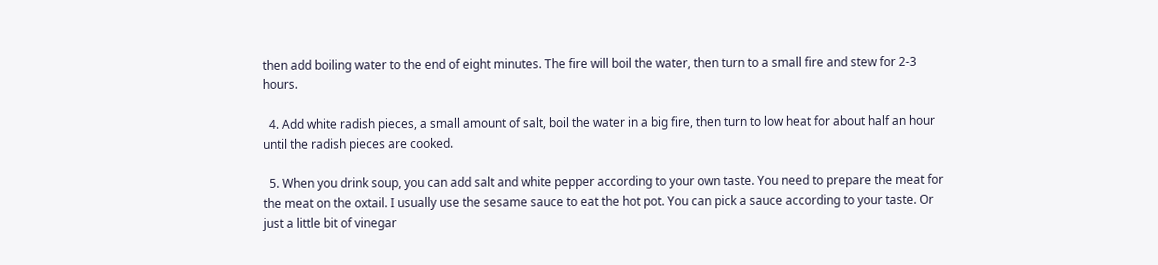then add boiling water to the end of eight minutes. The fire will boil the water, then turn to a small fire and stew for 2-3 hours.

  4. Add white radish pieces, a small amount of salt, boil the water in a big fire, then turn to low heat for about half an hour until the radish pieces are cooked.

  5. When you drink soup, you can add salt and white pepper according to your own taste. You need to prepare the meat for the meat on the oxtail. I usually use the sesame sauce to eat the hot pot. You can pick a sauce according to your taste. Or just a little bit of vinegar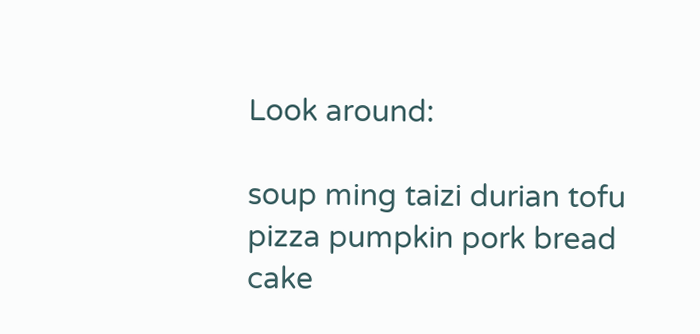Look around:

soup ming taizi durian tofu pizza pumpkin pork bread cake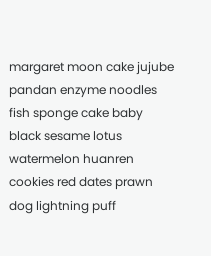margaret moon cake jujube pandan enzyme noodles fish sponge cake baby black sesame lotus watermelon huanren cookies red dates prawn dog lightning puff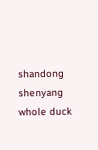shandong shenyang whole duck